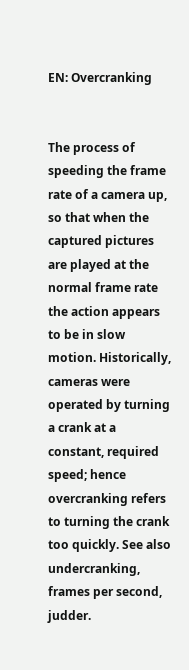EN: Overcranking


The process of speeding the frame rate of a camera up, so that when the captured pictures are played at the normal frame rate the action appears to be in slow motion. Historically, cameras were operated by turning a crank at a constant, required speed; hence overcranking refers to turning the crank too quickly. See also undercranking, frames per second, judder.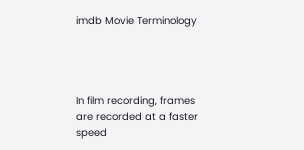imdb Movie Terminology




In film recording, frames are recorded at a faster speed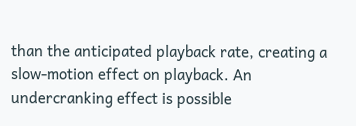than the anticipated playback rate, creating a slow-motion effect on playback. An undercranking effect is possible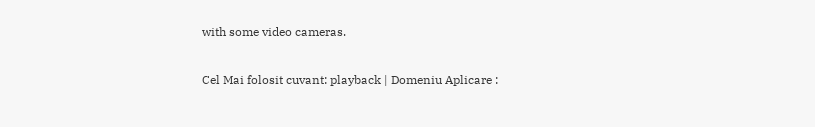with some video cameras.

Cel Mai folosit cuvant: playback | Domeniu Aplicare :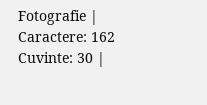Fotografie | Caractere: 162 Cuvinte: 30 |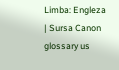Limba: Engleza | Sursa Canon glossary us